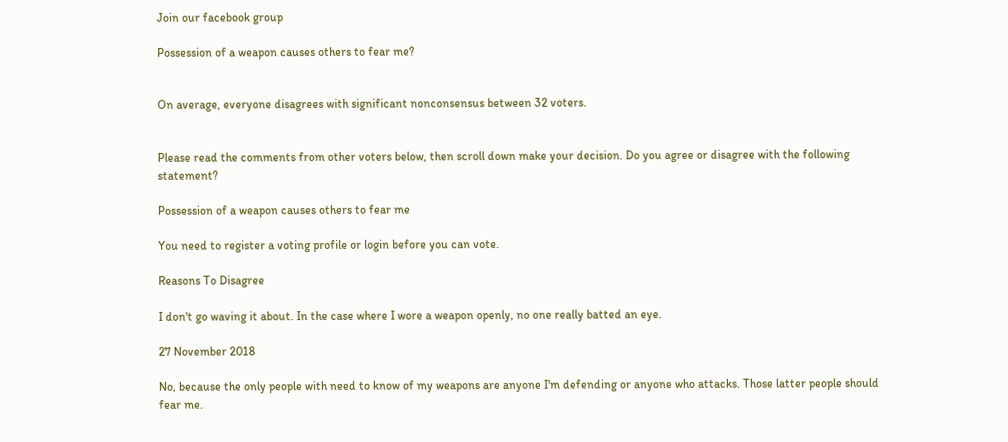Join our facebook group

Possession of a weapon causes others to fear me?


On average, everyone disagrees with significant nonconsensus between 32 voters.


Please read the comments from other voters below, then scroll down make your decision. Do you agree or disagree with the following statement?

Possession of a weapon causes others to fear me

You need to register a voting profile or login before you can vote.

Reasons To Disagree

I don't go waving it about. In the case where I wore a weapon openly, no one really batted an eye.

27 November 2018

No, because the only people with need to know of my weapons are anyone I'm defending or anyone who attacks. Those latter people should fear me.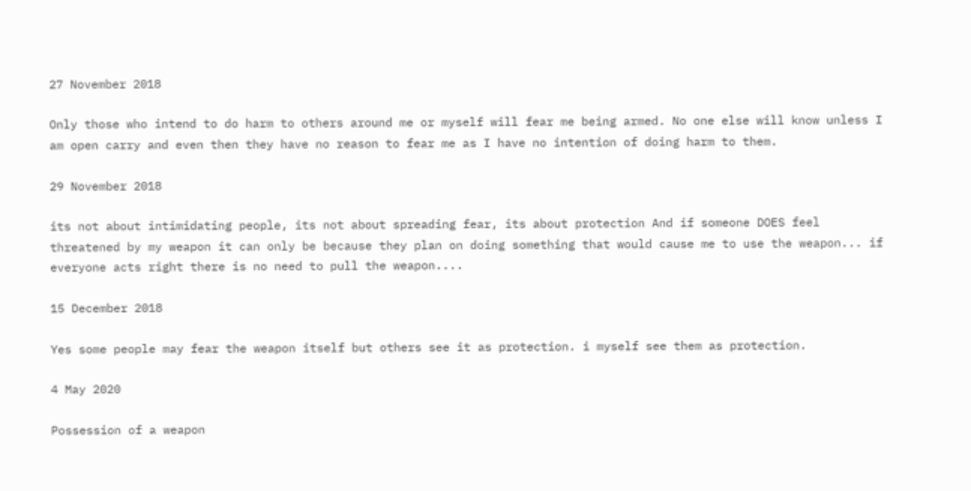27 November 2018

Only those who intend to do harm to others around me or myself will fear me being armed. No one else will know unless I am open carry and even then they have no reason to fear me as I have no intention of doing harm to them.

29 November 2018

its not about intimidating people, its not about spreading fear, its about protection And if someone DOES feel threatened by my weapon it can only be because they plan on doing something that would cause me to use the weapon... if everyone acts right there is no need to pull the weapon....

15 December 2018

Yes some people may fear the weapon itself but others see it as protection. i myself see them as protection.

4 May 2020

Possession of a weapon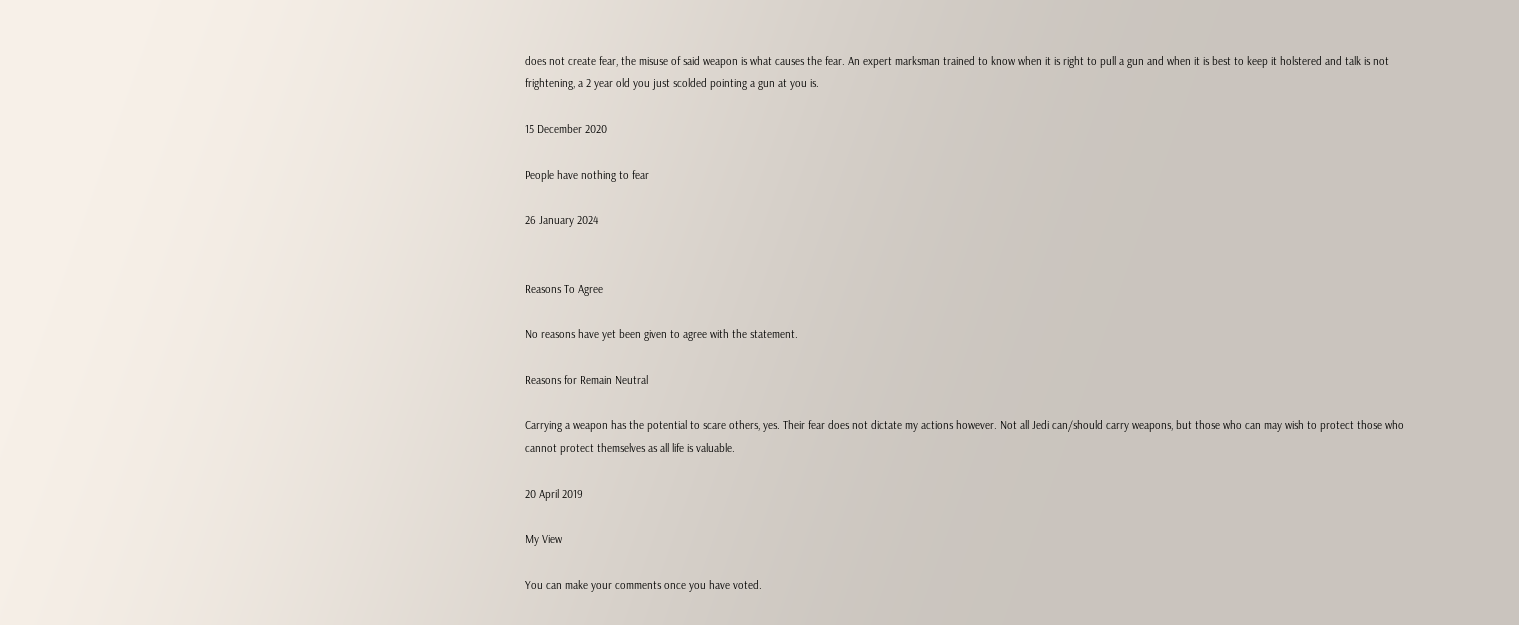does not create fear, the misuse of said weapon is what causes the fear. An expert marksman trained to know when it is right to pull a gun and when it is best to keep it holstered and talk is not frightening, a 2 year old you just scolded pointing a gun at you is.

15 December 2020

People have nothing to fear

26 January 2024


Reasons To Agree

No reasons have yet been given to agree with the statement.

Reasons for Remain Neutral

Carrying a weapon has the potential to scare others, yes. Their fear does not dictate my actions however. Not all Jedi can/should carry weapons, but those who can may wish to protect those who cannot protect themselves as all life is valuable.

20 April 2019

My View

You can make your comments once you have voted.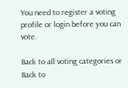You need to register a voting profile or login before you can vote.

Back to all voting categories or
Back to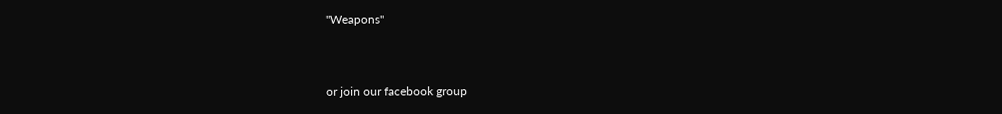"Weapons"


or join our facebook group